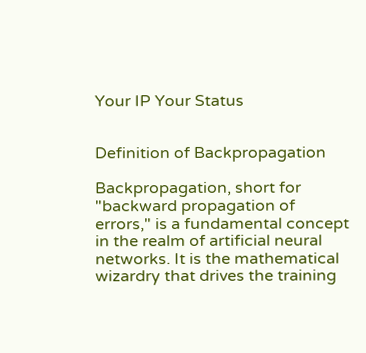Your IP Your Status


Definition of Backpropagation

Backpropagation, short for "backward propagation of errors," is a fundamental concept in the realm of artificial neural networks. It is the mathematical wizardry that drives the training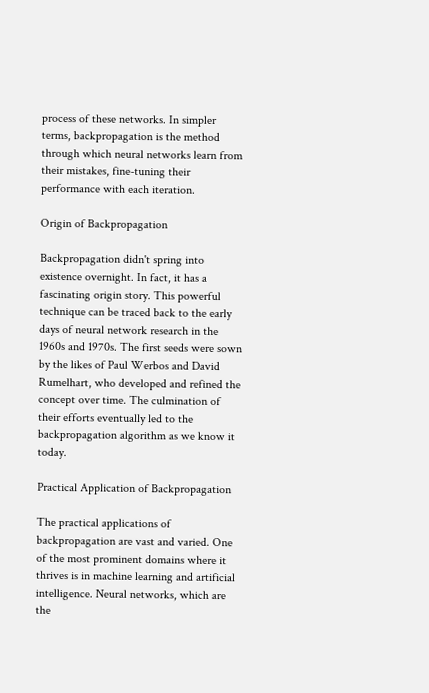process of these networks. In simpler terms, backpropagation is the method through which neural networks learn from their mistakes, fine-tuning their performance with each iteration.

Origin of Backpropagation

Backpropagation didn't spring into existence overnight. In fact, it has a fascinating origin story. This powerful technique can be traced back to the early days of neural network research in the 1960s and 1970s. The first seeds were sown by the likes of Paul Werbos and David Rumelhart, who developed and refined the concept over time. The culmination of their efforts eventually led to the backpropagation algorithm as we know it today.

Practical Application of Backpropagation

The practical applications of backpropagation are vast and varied. One of the most prominent domains where it thrives is in machine learning and artificial intelligence. Neural networks, which are the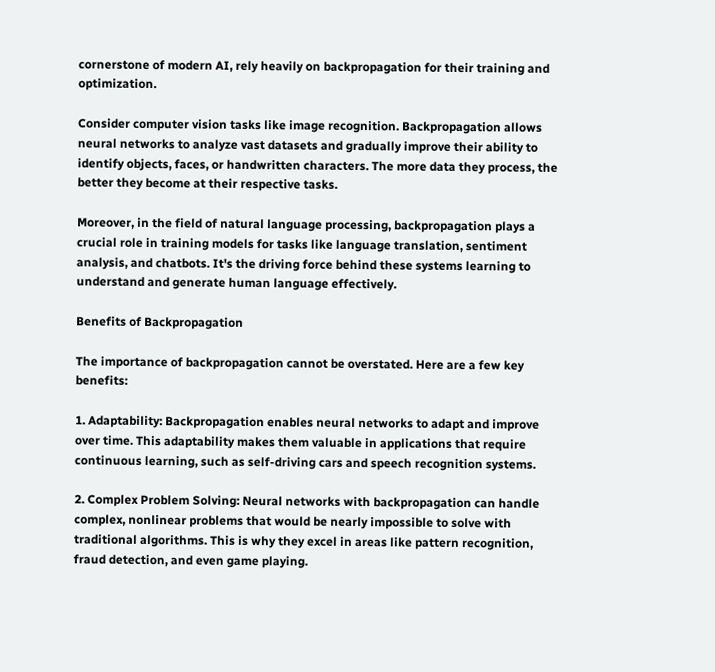cornerstone of modern AI, rely heavily on backpropagation for their training and optimization.

Consider computer vision tasks like image recognition. Backpropagation allows neural networks to analyze vast datasets and gradually improve their ability to identify objects, faces, or handwritten characters. The more data they process, the better they become at their respective tasks.

Moreover, in the field of natural language processing, backpropagation plays a crucial role in training models for tasks like language translation, sentiment analysis, and chatbots. It's the driving force behind these systems learning to understand and generate human language effectively.

Benefits of Backpropagation

The importance of backpropagation cannot be overstated. Here are a few key benefits:

1. Adaptability: Backpropagation enables neural networks to adapt and improve over time. This adaptability makes them valuable in applications that require continuous learning, such as self-driving cars and speech recognition systems.

2. Complex Problem Solving: Neural networks with backpropagation can handle complex, nonlinear problems that would be nearly impossible to solve with traditional algorithms. This is why they excel in areas like pattern recognition, fraud detection, and even game playing.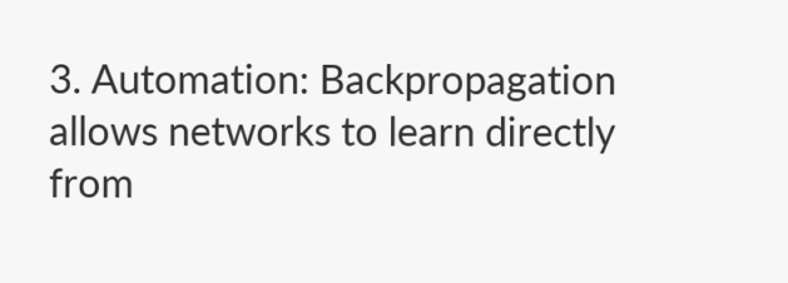3. Automation: Backpropagation allows networks to learn directly from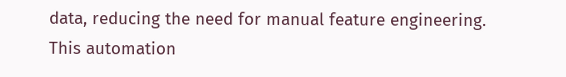data, reducing the need for manual feature engineering. This automation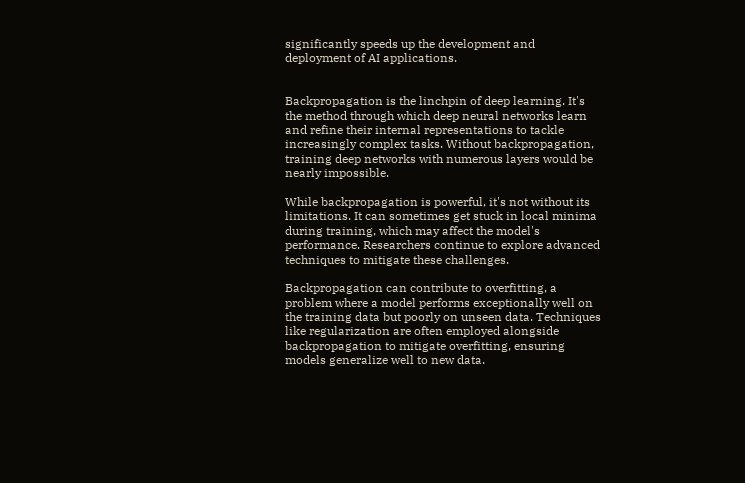significantly speeds up the development and deployment of AI applications.


Backpropagation is the linchpin of deep learning. It's the method through which deep neural networks learn and refine their internal representations to tackle increasingly complex tasks. Without backpropagation, training deep networks with numerous layers would be nearly impossible.

While backpropagation is powerful, it's not without its limitations. It can sometimes get stuck in local minima during training, which may affect the model's performance. Researchers continue to explore advanced techniques to mitigate these challenges.

Backpropagation can contribute to overfitting, a problem where a model performs exceptionally well on the training data but poorly on unseen data. Techniques like regularization are often employed alongside backpropagation to mitigate overfitting, ensuring models generalize well to new data.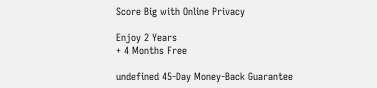Score Big with Online Privacy

Enjoy 2 Years
+ 4 Months Free

undefined 45-Day Money-Back Guarantee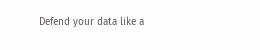Defend your data like a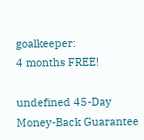goalkeeper:
4 months FREE!

undefined 45-Day Money-Back Guarantee